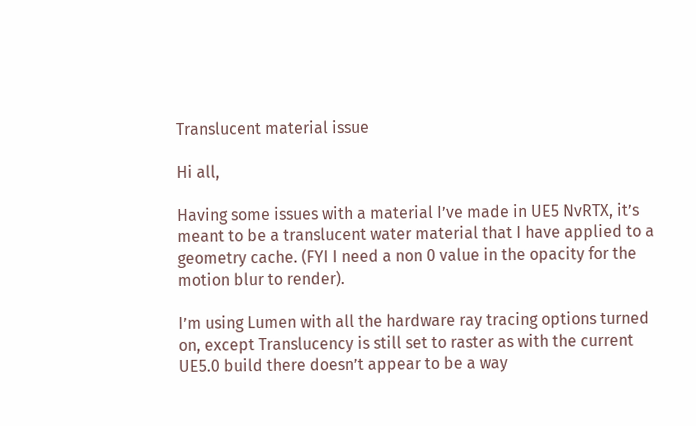Translucent material issue

Hi all,

Having some issues with a material I’ve made in UE5 NvRTX, it’s meant to be a translucent water material that I have applied to a geometry cache. (FYI I need a non 0 value in the opacity for the motion blur to render).

I’m using Lumen with all the hardware ray tracing options turned on, except Translucency is still set to raster as with the current UE5.0 build there doesn’t appear to be a way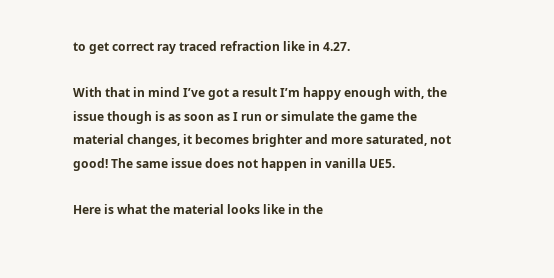to get correct ray traced refraction like in 4.27.

With that in mind I’ve got a result I’m happy enough with, the issue though is as soon as I run or simulate the game the material changes, it becomes brighter and more saturated, not good! The same issue does not happen in vanilla UE5.

Here is what the material looks like in the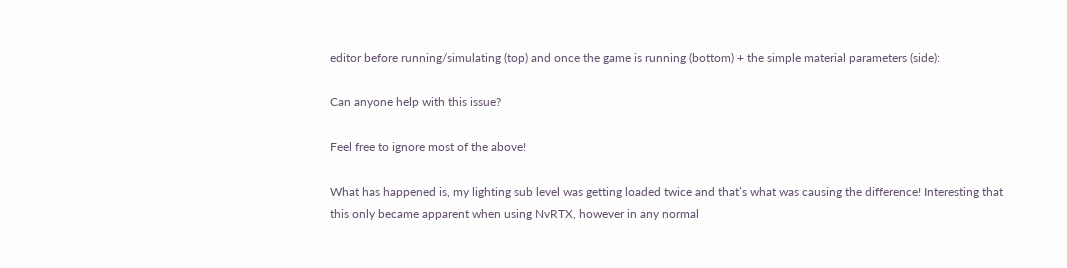editor before running/simulating (top) and once the game is running (bottom) + the simple material parameters (side):

Can anyone help with this issue?

Feel free to ignore most of the above!

What has happened is, my lighting sub level was getting loaded twice and that’s what was causing the difference! Interesting that this only became apparent when using NvRTX, however in any normal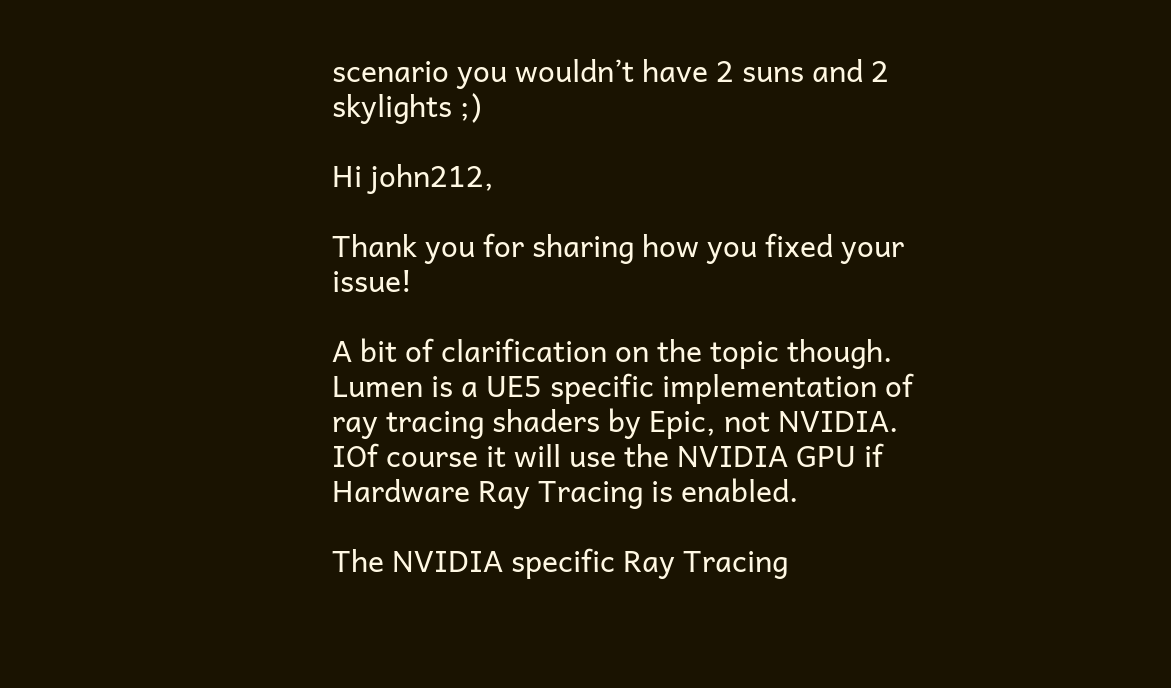scenario you wouldn’t have 2 suns and 2 skylights ;)

Hi john212,

Thank you for sharing how you fixed your issue!

A bit of clarification on the topic though. Lumen is a UE5 specific implementation of ray tracing shaders by Epic, not NVIDIA. IOf course it will use the NVIDIA GPU if Hardware Ray Tracing is enabled.

The NVIDIA specific Ray Tracing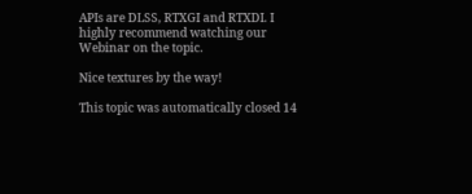APIs are DLSS, RTXGI and RTXDI. I highly recommend watching our Webinar on the topic.

Nice textures by the way!

This topic was automatically closed 14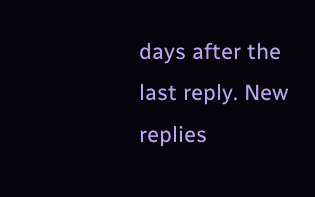days after the last reply. New replies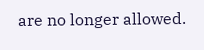are no longer allowed.